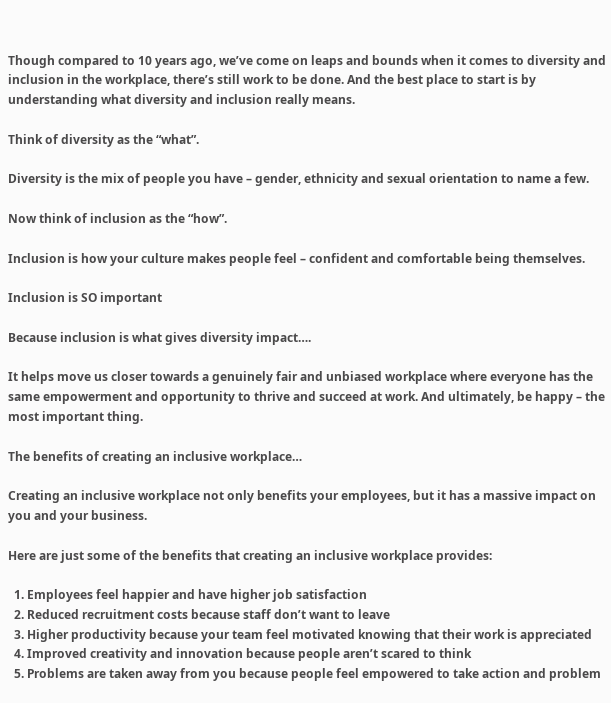Though compared to 10 years ago, we’ve come on leaps and bounds when it comes to diversity and inclusion in the workplace, there’s still work to be done. And the best place to start is by understanding what diversity and inclusion really means.

Think of diversity as the “what”.

Diversity is the mix of people you have – gender, ethnicity and sexual orientation to name a few.

Now think of inclusion as the “how”.

Inclusion is how your culture makes people feel – confident and comfortable being themselves.

Inclusion is SO important

Because inclusion is what gives diversity impact….

It helps move us closer towards a genuinely fair and unbiased workplace where everyone has the same empowerment and opportunity to thrive and succeed at work. And ultimately, be happy – the most important thing.

The benefits of creating an inclusive workplace…

Creating an inclusive workplace not only benefits your employees, but it has a massive impact on you and your business.

Here are just some of the benefits that creating an inclusive workplace provides:

  1. Employees feel happier and have higher job satisfaction
  2. Reduced recruitment costs because staff don’t want to leave
  3. Higher productivity because your team feel motivated knowing that their work is appreciated
  4. Improved creativity and innovation because people aren’t scared to think
  5. Problems are taken away from you because people feel empowered to take action and problem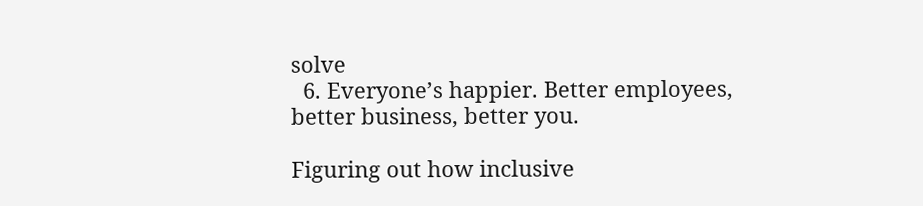solve
  6. Everyone’s happier. Better employees, better business, better you.

Figuring out how inclusive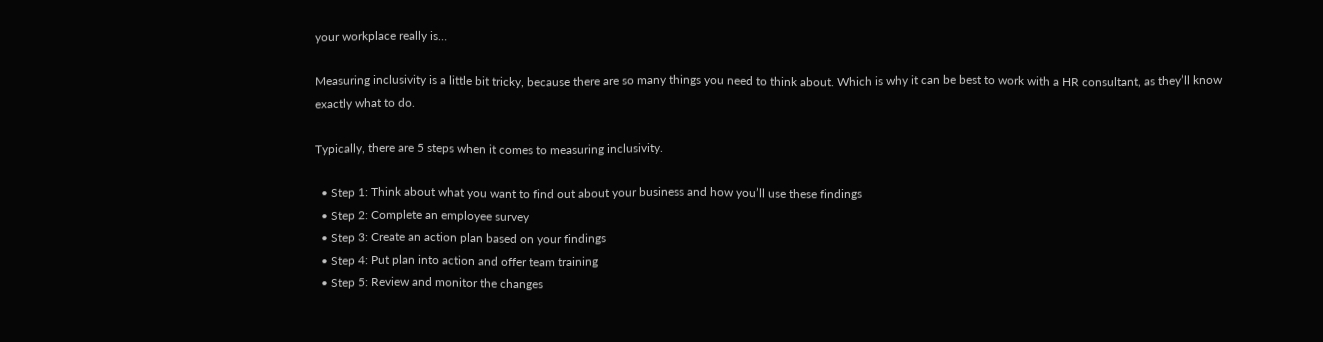your workplace really is…

Measuring inclusivity is a little bit tricky, because there are so many things you need to think about. Which is why it can be best to work with a HR consultant, as they’ll know exactly what to do.

Typically, there are 5 steps when it comes to measuring inclusivity.

  • Step 1: Think about what you want to find out about your business and how you’ll use these findings
  • Step 2: Complete an employee survey
  • Step 3: Create an action plan based on your findings
  • Step 4: Put plan into action and offer team training
  • Step 5: Review and monitor the changes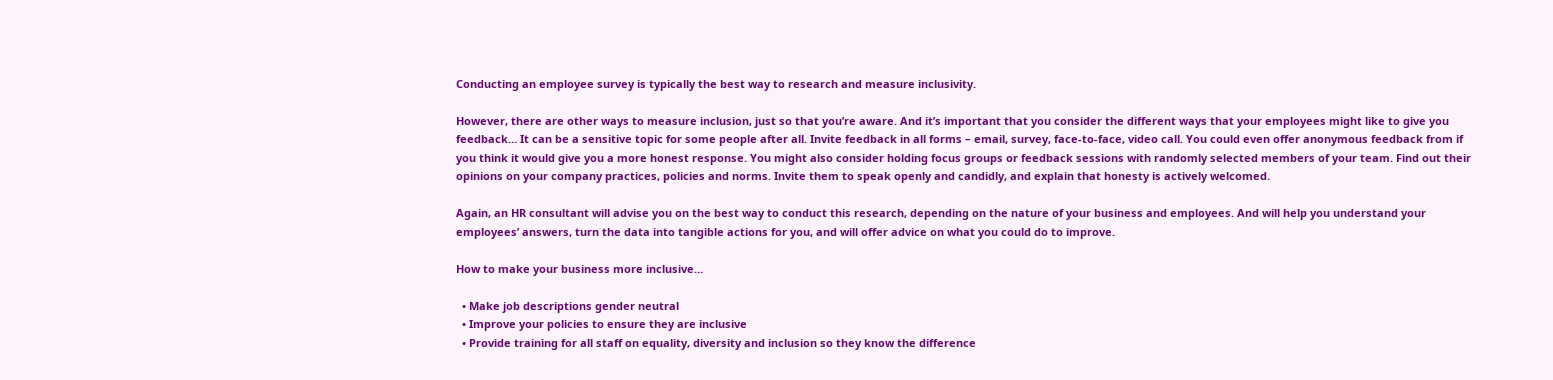Conducting an employee survey is typically the best way to research and measure inclusivity.

However, there are other ways to measure inclusion, just so that you’re aware. And it’s important that you consider the different ways that your employees might like to give you feedback… It can be a sensitive topic for some people after all. Invite feedback in all forms – email, survey, face-to-face, video call. You could even offer anonymous feedback from if you think it would give you a more honest response. You might also consider holding focus groups or feedback sessions with randomly selected members of your team. Find out their opinions on your company practices, policies and norms. Invite them to speak openly and candidly, and explain that honesty is actively welcomed.

Again, an HR consultant will advise you on the best way to conduct this research, depending on the nature of your business and employees. And will help you understand your employees’ answers, turn the data into tangible actions for you, and will offer advice on what you could do to improve.

How to make your business more inclusive…

  • Make job descriptions gender neutral
  • Improve your policies to ensure they are inclusive
  • Provide training for all staff on equality, diversity and inclusion so they know the difference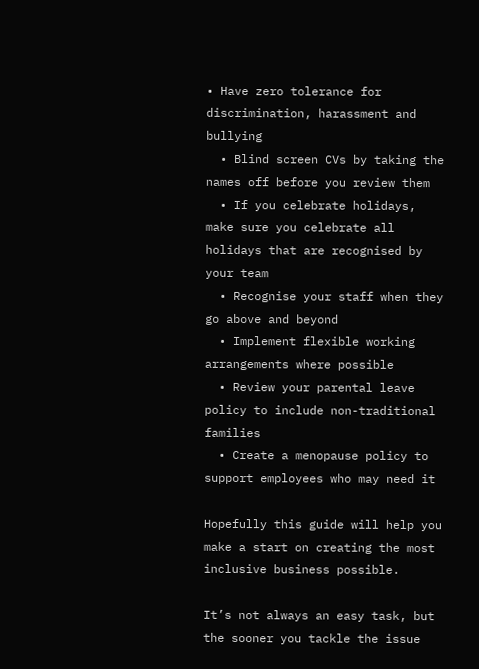• Have zero tolerance for discrimination, harassment and bullying
  • Blind screen CVs by taking the names off before you review them
  • If you celebrate holidays, make sure you celebrate all holidays that are recognised by your team
  • Recognise your staff when they go above and beyond
  • Implement flexible working arrangements where possible
  • Review your parental leave policy to include non-traditional families
  • Create a menopause policy to support employees who may need it

Hopefully this guide will help you make a start on creating the most inclusive business possible.

It’s not always an easy task, but the sooner you tackle the issue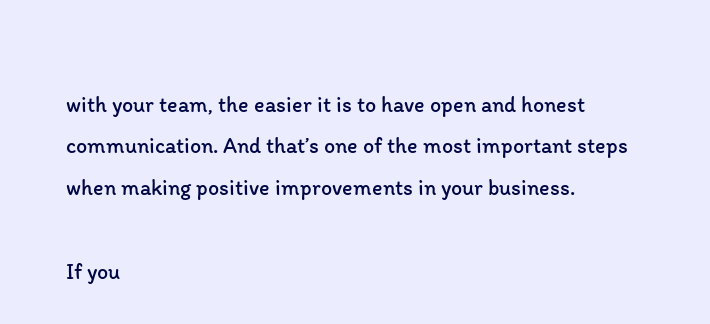with your team, the easier it is to have open and honest communication. And that’s one of the most important steps when making positive improvements in your business.

If you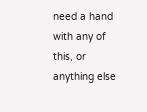need a hand with any of this, or anything else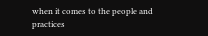when it comes to the people and practices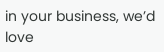in your business, we’d love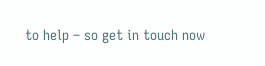to help – so get in touch now